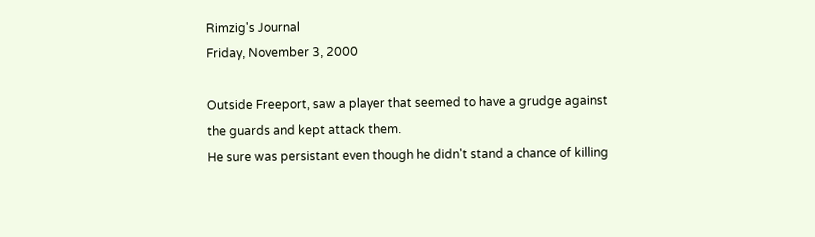Rimzig's Journal
Friday, November 3, 2000

Outside Freeport, saw a player that seemed to have a grudge against the guards and kept attack them.
He sure was persistant even though he didn't stand a chance of killing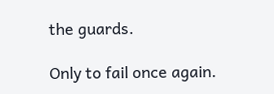the guards.

Only to fail once again.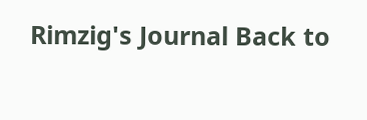Rimzig's Journal Back to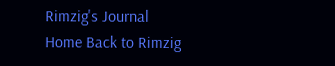Rimzig's Journal
Home Back to Rimzig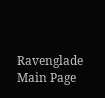Ravenglade Main Page